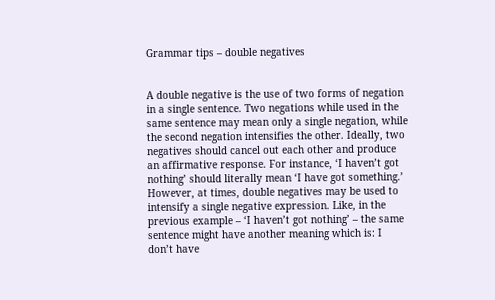Grammar tips – double negatives


A double negative is the use of two forms of negation in a single sentence. Two negations while used in the same sentence may mean only a single negation, while the second negation intensifies the other. Ideally, two negatives should cancel out each other and produce an affirmative response. For instance, ‘I haven’t got nothing’ should literally mean ‘I have got something.’ However, at times, double negatives may be used to intensify a single negative expression. Like, in the previous example – ‘I haven’t got nothing’ – the same sentence might have another meaning which is: I don’t have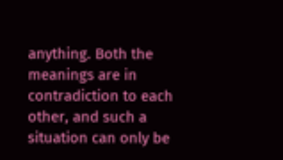anything. Both the meanings are in contradiction to each other, and such a situation can only be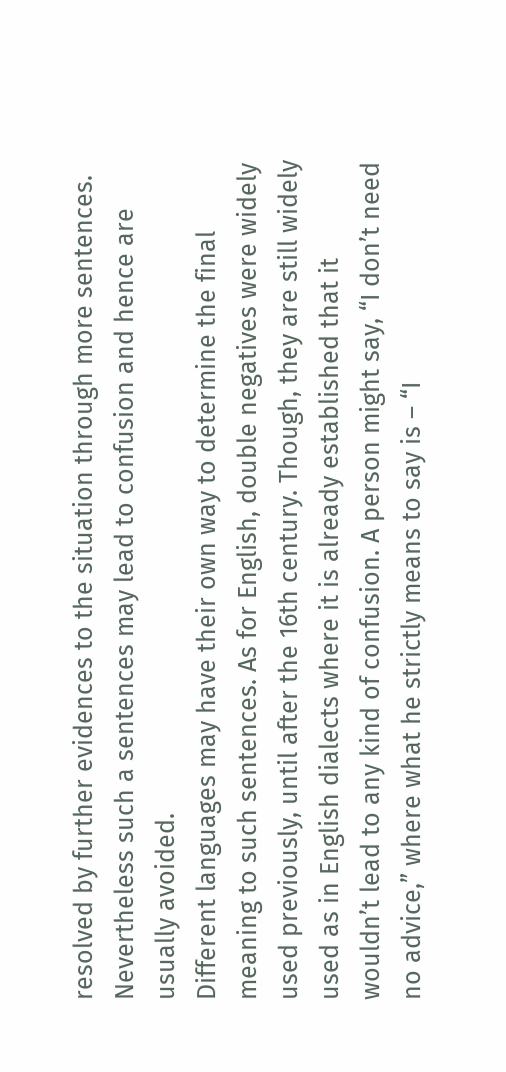resolved by further evidences to the situation through more sentences. Nevertheless such a sentences may lead to confusion and hence are usually avoided.
Different languages may have their own way to determine the final meaning to such sentences. As for English, double negatives were widely used previously, until after the 16th century. Though, they are still widely used as in English dialects where it is already established that it wouldn’t lead to any kind of confusion. A person might say, “I don’t need no advice,” where what he strictly means to say is – “I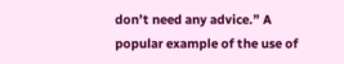don’t need any advice.” A popular example of the use of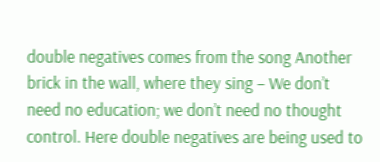double negatives comes from the song Another brick in the wall, where they sing – We don’t need no education; we don’t need no thought control. Here double negatives are being used to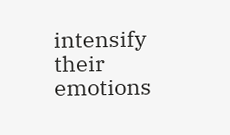intensify their emotions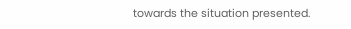towards the situation presented.